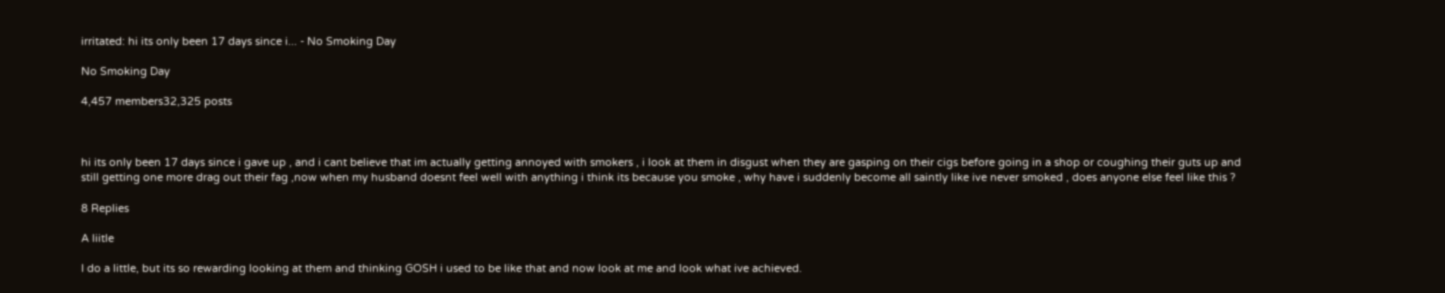irritated: hi its only been 17 days since i... - No Smoking Day

No Smoking Day

4,457 members32,325 posts



hi its only been 17 days since i gave up , and i cant believe that im actually getting annoyed with smokers , i look at them in disgust when they are gasping on their cigs before going in a shop or coughing their guts up and still getting one more drag out their fag ,now when my husband doesnt feel well with anything i think its because you smoke , why have i suddenly become all saintly like ive never smoked , does anyone else feel like this ?

8 Replies

A liitle

I do a little, but its so rewarding looking at them and thinking GOSH i used to be like that and now look at me and look what ive achieved.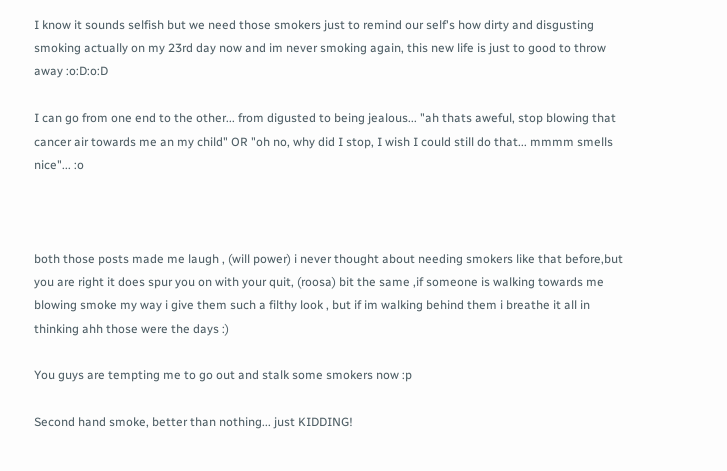I know it sounds selfish but we need those smokers just to remind our self's how dirty and disgusting smoking actually on my 23rd day now and im never smoking again, this new life is just to good to throw away :o:D:o:D

I can go from one end to the other... from digusted to being jealous... "ah thats aweful, stop blowing that cancer air towards me an my child" OR "oh no, why did I stop, I wish I could still do that... mmmm smells nice"... :o



both those posts made me laugh , (will power) i never thought about needing smokers like that before,but you are right it does spur you on with your quit, (roosa) bit the same ,if someone is walking towards me blowing smoke my way i give them such a filthy look , but if im walking behind them i breathe it all in thinking ahh those were the days :)

You guys are tempting me to go out and stalk some smokers now :p

Second hand smoke, better than nothing... just KIDDING!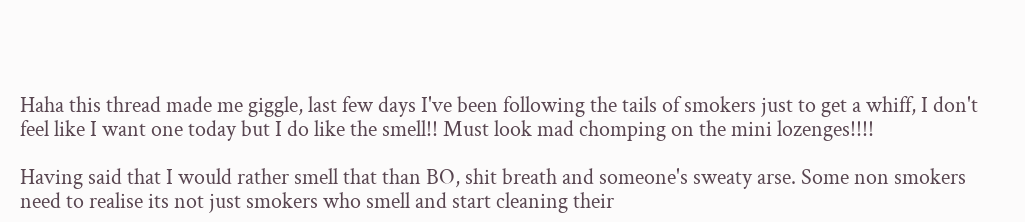Haha this thread made me giggle, last few days I've been following the tails of smokers just to get a whiff, I don't feel like I want one today but I do like the smell!! Must look mad chomping on the mini lozenges!!!!

Having said that I would rather smell that than BO, shit breath and someone's sweaty arse. Some non smokers need to realise its not just smokers who smell and start cleaning their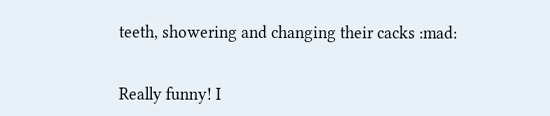teeth, showering and changing their cacks :mad:


Really funny! I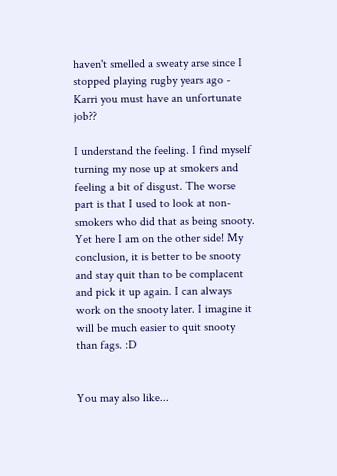haven't smelled a sweaty arse since I stopped playing rugby years ago - Karri you must have an unfortunate job??

I understand the feeling. I find myself turning my nose up at smokers and feeling a bit of disgust. The worse part is that I used to look at non-smokers who did that as being snooty. Yet here I am on the other side! My conclusion, it is better to be snooty and stay quit than to be complacent and pick it up again. I can always work on the snooty later. I imagine it will be much easier to quit snooty than fags. :D


You may also like...